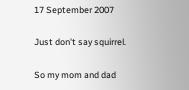17 September 2007

Just don't say squirrel.

So my mom and dad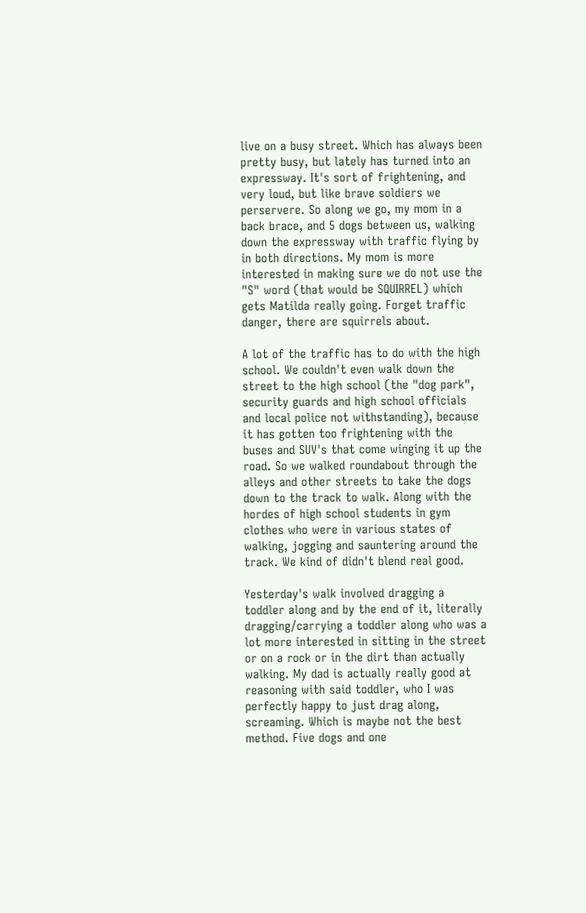live on a busy street. Which has always been pretty busy, but lately has turned into an expressway. It's sort of frightening, and very loud, but like brave soldiers we perservere. So along we go, my mom in a back brace, and 5 dogs between us, walking down the expressway with traffic flying by in both directions. My mom is more interested in making sure we do not use the "S" word (that would be SQUIRREL) which gets Matilda really going. Forget traffic danger, there are squirrels about.

A lot of the traffic has to do with the high school. We couldn't even walk down the street to the high school (the "dog park", security guards and high school officials and local police not withstanding), because it has gotten too frightening with the buses and SUV's that come winging it up the road. So we walked roundabout through the alleys and other streets to take the dogs down to the track to walk. Along with the hordes of high school students in gym clothes who were in various states of walking, jogging and sauntering around the track. We kind of didn't blend real good.

Yesterday's walk involved dragging a toddler along and by the end of it, literally dragging/carrying a toddler along who was a lot more interested in sitting in the street or on a rock or in the dirt than actually walking. My dad is actually really good at reasoning with said toddler, who I was perfectly happy to just drag along, screaming. Which is maybe not the best method. Five dogs and one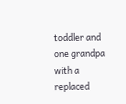toddler and one grandpa with a replaced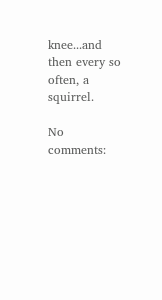knee...and then every so often, a squirrel.

No comments: